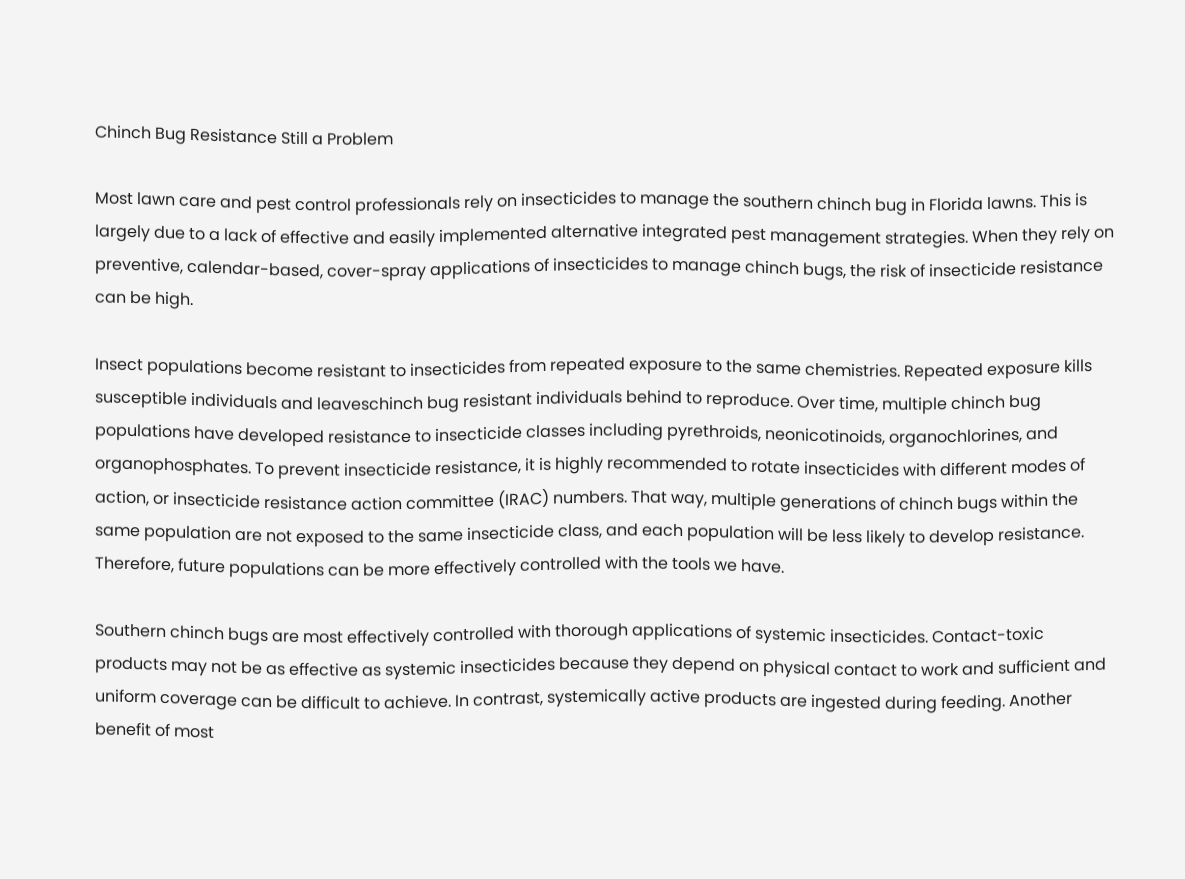Chinch Bug Resistance Still a Problem

Most lawn care and pest control professionals rely on insecticides to manage the southern chinch bug in Florida lawns. This is largely due to a lack of effective and easily implemented alternative integrated pest management strategies. When they rely on preventive, calendar-based, cover-spray applications of insecticides to manage chinch bugs, the risk of insecticide resistance can be high.

Insect populations become resistant to insecticides from repeated exposure to the same chemistries. Repeated exposure kills susceptible individuals and leaveschinch bug resistant individuals behind to reproduce. Over time, multiple chinch bug populations have developed resistance to insecticide classes including pyrethroids, neonicotinoids, organochlorines, and organophosphates. To prevent insecticide resistance, it is highly recommended to rotate insecticides with different modes of action, or insecticide resistance action committee (IRAC) numbers. That way, multiple generations of chinch bugs within the same population are not exposed to the same insecticide class, and each population will be less likely to develop resistance. Therefore, future populations can be more effectively controlled with the tools we have.

Southern chinch bugs are most effectively controlled with thorough applications of systemic insecticides. Contact-toxic products may not be as effective as systemic insecticides because they depend on physical contact to work and sufficient and uniform coverage can be difficult to achieve. In contrast, systemically active products are ingested during feeding. Another benefit of most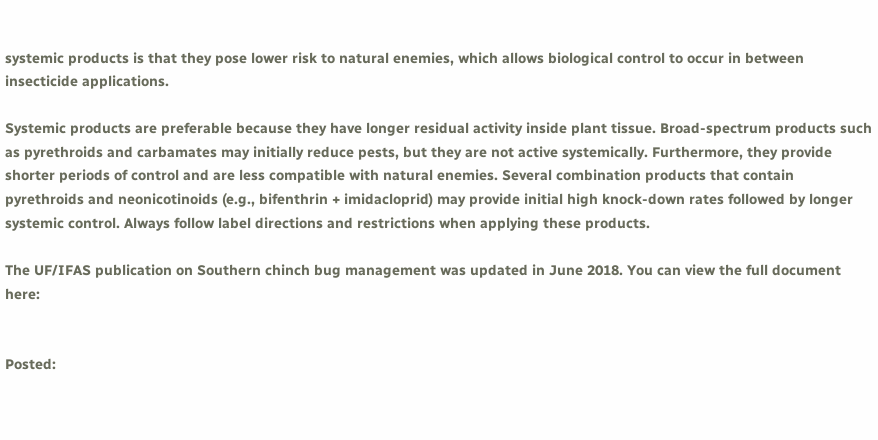systemic products is that they pose lower risk to natural enemies, which allows biological control to occur in between insecticide applications.

Systemic products are preferable because they have longer residual activity inside plant tissue. Broad-spectrum products such as pyrethroids and carbamates may initially reduce pests, but they are not active systemically. Furthermore, they provide shorter periods of control and are less compatible with natural enemies. Several combination products that contain pyrethroids and neonicotinoids (e.g., bifenthrin + imidacloprid) may provide initial high knock-down rates followed by longer systemic control. Always follow label directions and restrictions when applying these products.

The UF/IFAS publication on Southern chinch bug management was updated in June 2018. You can view the full document here:


Posted: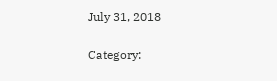July 31, 2018

Category: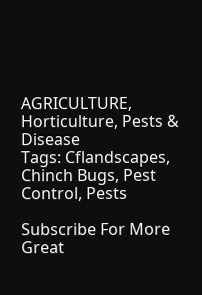AGRICULTURE, Horticulture, Pests & Disease
Tags: Cflandscapes, Chinch Bugs, Pest Control, Pests

Subscribe For More Great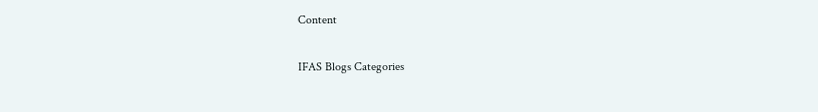Content

IFAS Blogs Categories